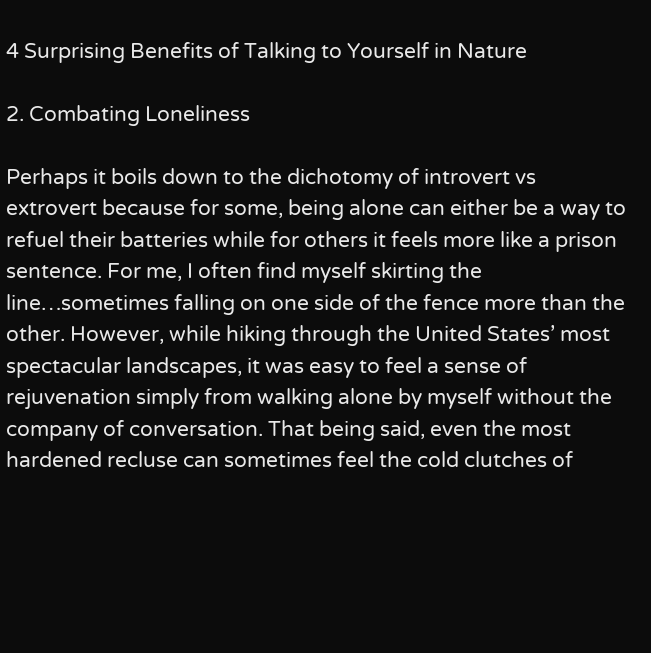4 Surprising Benefits of Talking to Yourself in Nature

2. Combating Loneliness

Perhaps it boils down to the dichotomy of introvert vs extrovert because for some, being alone can either be a way to refuel their batteries while for others it feels more like a prison sentence. For me, I often find myself skirting the line…sometimes falling on one side of the fence more than the other. However, while hiking through the United States’ most spectacular landscapes, it was easy to feel a sense of rejuvenation simply from walking alone by myself without the company of conversation. That being said, even the most hardened recluse can sometimes feel the cold clutches of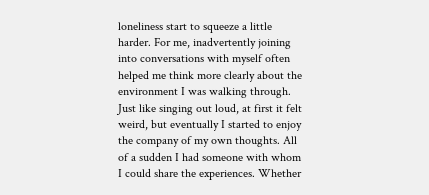loneliness start to squeeze a little harder. For me, inadvertently joining into conversations with myself often helped me think more clearly about the environment I was walking through. Just like singing out loud, at first it felt weird, but eventually I started to enjoy the company of my own thoughts. All of a sudden I had someone with whom I could share the experiences. Whether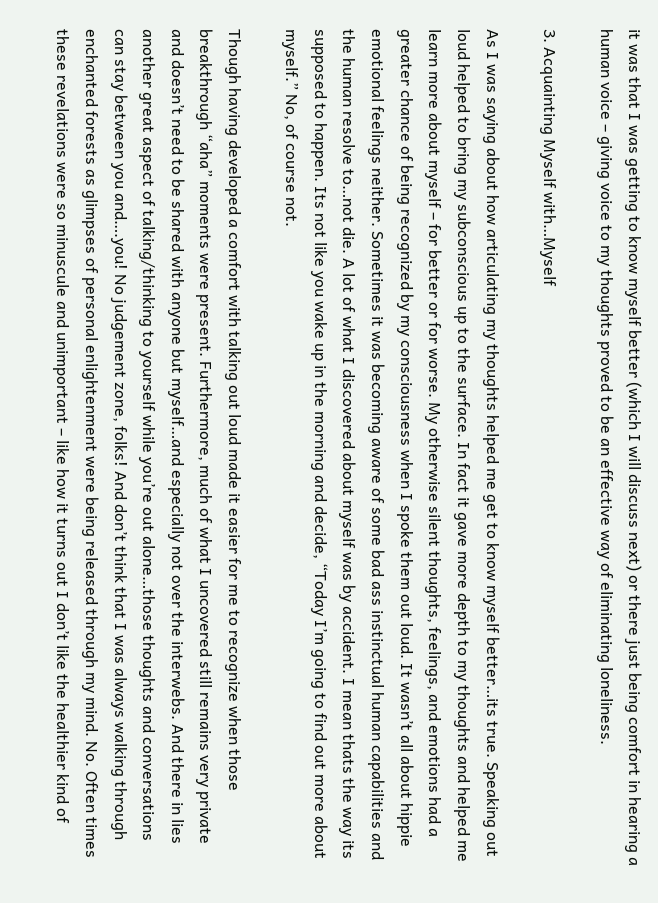it was that I was getting to know myself better (which I will discuss next) or there just being comfort in hearing a human voice – giving voice to my thoughts proved to be an effective way of eliminating loneliness.

3. Acquainting Myself with…Myself

As I was saying about how articulating my thoughts helped me get to know myself better…its true. Speaking out loud helped to bring my subconscious up to the surface. In fact it gave more depth to my thoughts and helped me learn more about myself – for better or for worse. My otherwise silent thoughts, feelings, and emotions had a greater chance of being recognized by my consciousness when I spoke them out loud. It wasn’t all about hippie emotional feelings neither. Sometimes it was becoming aware of some bad ass instinctual human capabilities and the human resolve to…not die. A lot of what I discovered about myself was by accident. I mean thats the way its supposed to happen. Its not like you wake up in the morning and decide, “Today I’m going to find out more about myself.” No, of course not.

Though having developed a comfort with talking out loud made it easier for me to recognize when those breakthrough “aha” moments were present. Furthermore, much of what I uncovered still remains very private and doesn’t need to be shared with anyone but myself…and especially not over the interwebs. And there in lies another great aspect of talking/thinking to yourself while you’re out alone…those thoughts and conversations can stay between you and….you! No judgement zone, folks! And don’t think that I was always walking through enchanted forests as glimpses of personal enlightenment were being released through my mind. No. Often times these revelations were so minuscule and unimportant – like how it turns out I don’t like the healthier kind of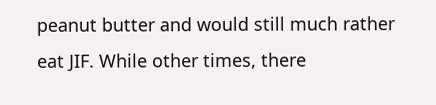peanut butter and would still much rather eat JIF. While other times, there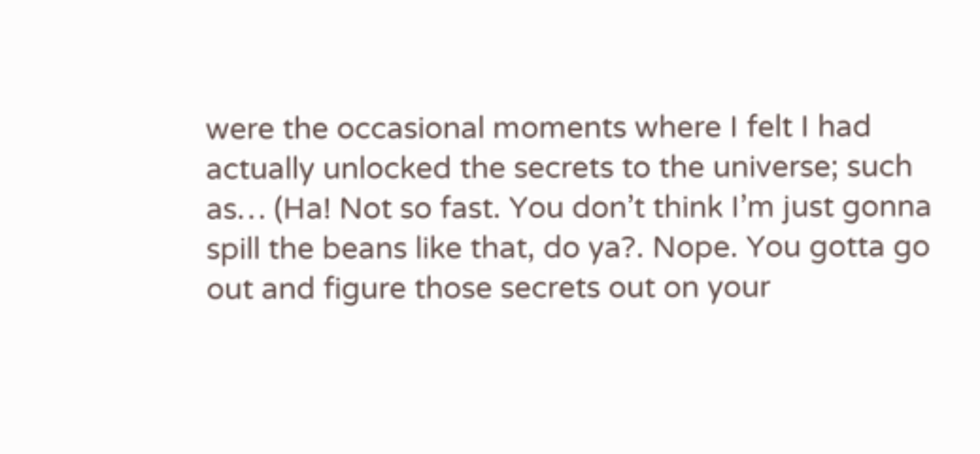were the occasional moments where I felt I had actually unlocked the secrets to the universe; such as… (Ha! Not so fast. You don’t think I’m just gonna spill the beans like that, do ya?. Nope. You gotta go out and figure those secrets out on your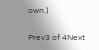own.)

Prev3 of 4Next